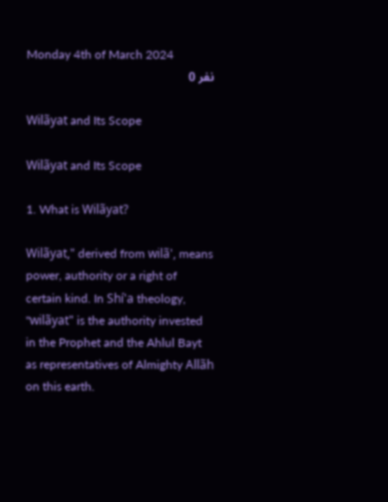Monday 4th of March 2024
نفر 0

Wilãyat and Its Scope

Wilãyat and Its Scope

1. What is Wilãyat?

Wilãyat," derived from wilã', means power, authority or a right of certain kind. In Shí'a theology, "wilãyat" is the authority invested in the Prophet and the Ahlul Bayt as representatives of Almighty Allãh on this earth.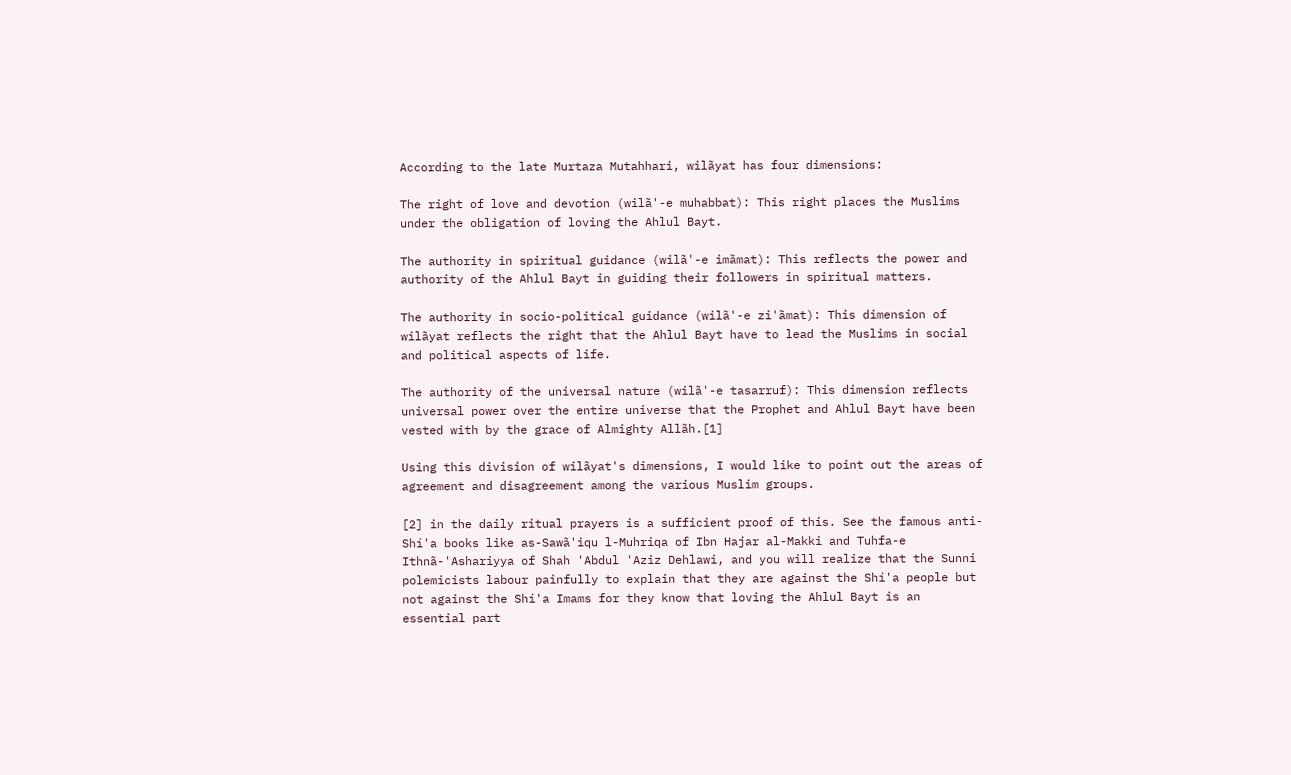According to the late Murtaza Mutahhari, wilãyat has four dimensions:

The right of love and devotion (wilã'-e muhabbat): This right places the Muslims under the obligation of loving the Ahlul Bayt.

The authority in spiritual guidance (wilã'-e imãmat): This reflects the power and authority of the Ahlul Bayt in guiding their followers in spiritual matters.

The authority in socio-political guidance (wilã'-e zi'ãmat): This dimension of wilãyat reflects the right that the Ahlul Bayt have to lead the Muslims in social and political aspects of life.

The authority of the universal nature (wilã'-e tasarruf): This dimension reflects universal power over the entire universe that the Prophet and Ahlul Bayt have been vested with by the grace of Almighty Allãh.[1]

Using this division of wilãyat's dimensions, I would like to point out the areas of agreement and disagreement among the various Muslim groups.

[2] in the daily ritual prayers is a sufficient proof of this. See the famous anti-Shí'a books like as-Sawã'iqu l-Muhriqa of Ibn Hajar al-Makki and Tuhfa-e Ithnã-'Ashariyya of Shah 'Abdul 'Aziz Dehlawi, and you will realize that the Sunni polemicists labour painfully to explain that they are against the Shí'a people but not against the Shí'a Imams for they know that loving the Ahlul Bayt is an essential part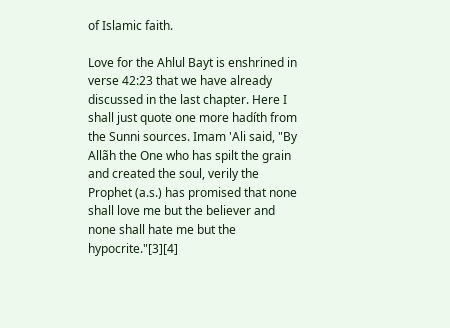of Islamic faith.

Love for the Ahlul Bayt is enshrined in verse 42:23 that we have already discussed in the last chapter. Here I shall just quote one more hadíth from the Sunni sources. Imam 'Ali said, "By Allãh the One who has spilt the grain and created the soul, verily the Prophet (a.s.) has promised that none shall love me but the believer and none shall hate me but the hypocrite."[3][4]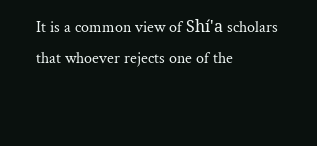It is a common view of Shí'a scholars that whoever rejects one of the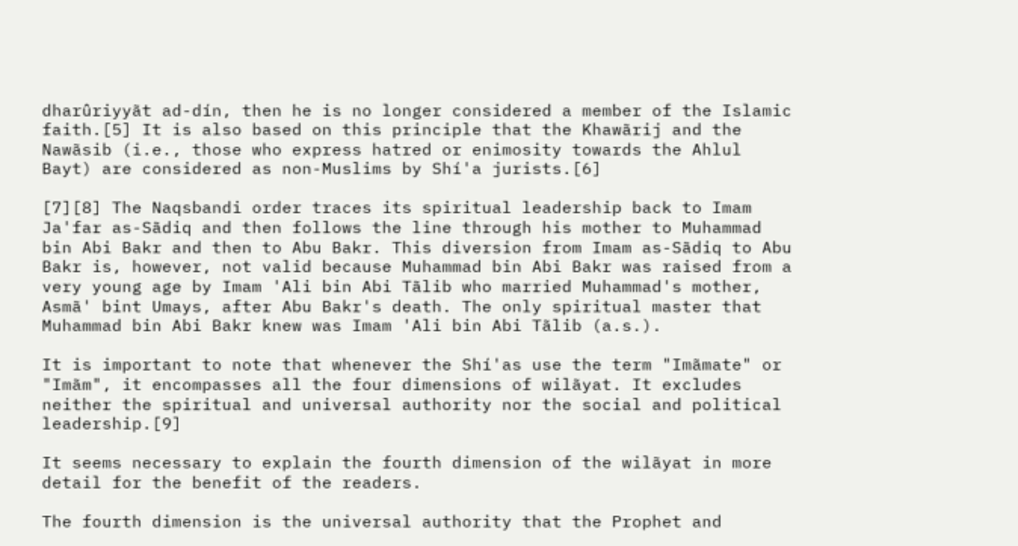dharûriyyãt ad-dín, then he is no longer considered a member of the Islamic faith.[5] It is also based on this principle that the Khawãrij and the Nawãsib (i.e., those who express hatred or enimosity towards the Ahlul Bayt) are considered as non-Muslims by Shí'a jurists.[6]

[7][8] The Naqsbandi order traces its spiritual leadership back to Imam Ja'far as-Sãdiq and then follows the line through his mother to Muhammad bin Abi Bakr and then to Abu Bakr. This diversion from Imam as-Sãdiq to Abu Bakr is, however, not valid because Muhammad bin Abi Bakr was raised from a very young age by Imam 'Ali bin Abi Tãlib who married Muhammad's mother, Asmã' bint Umays, after Abu Bakr's death. The only spiritual master that Muhammad bin Abi Bakr knew was Imam 'Ali bin Abi Tãlib (a.s.).

It is important to note that whenever the Shí'as use the term "Imãmate" or "Imãm", it encompasses all the four dimensions of wilãyat. It excludes neither the spiritual and universal authority nor the social and political leadership.[9]

It seems necessary to explain the fourth dimension of the wilãyat in more detail for the benefit of the readers.

The fourth dimension is the universal authority that the Prophet and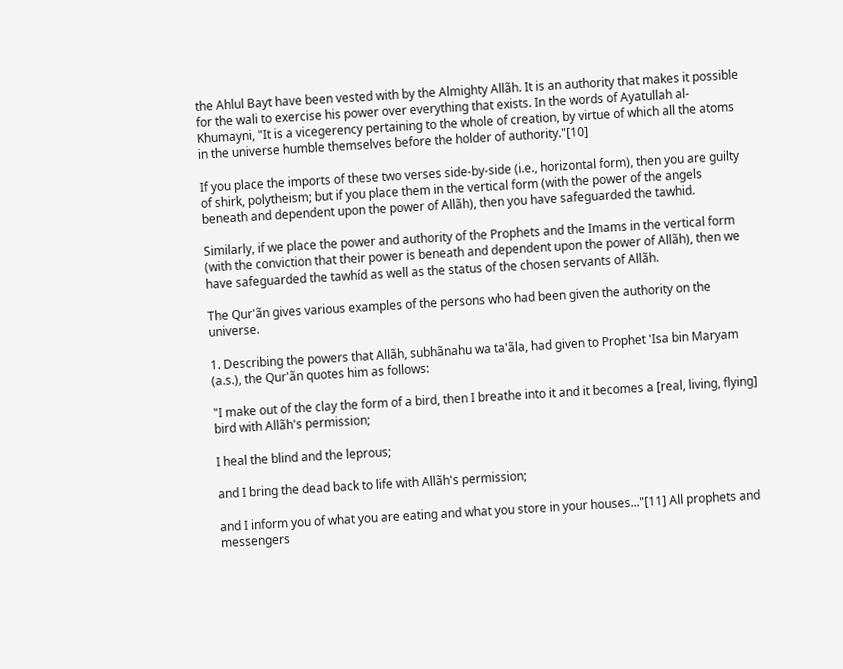the Ahlul Bayt have been vested with by the Almighty Allãh. It is an authority that makes it possible for the wali to exercise his power over everything that exists. In the words of Ayatullah al-Khumayni, "It is a vicegerency pertaining to the whole of creation, by virtue of which all the atoms in the universe humble themselves before the holder of authority."[10]

If you place the imports of these two verses side-by-side (i.e., horizontal form), then you are guilty of shirk, polytheism; but if you place them in the vertical form (with the power of the angels beneath and dependent upon the power of Allãh), then you have safeguarded the tawhid.

Similarly, if we place the power and authority of the Prophets and the Imams in the vertical form (with the conviction that their power is beneath and dependent upon the power of Allãh), then we have safeguarded the tawhíd as well as the status of the chosen servants of Allãh.

The Qur'ãn gives various examples of the persons who had been given the authority on the universe.

1. Describing the powers that Allãh, subhãnahu wa ta'ãla, had given to Prophet 'Isa bin Maryam (a.s.), the Qur'ãn quotes him as follows:

"I make out of the clay the form of a bird, then I breathe into it and it becomes a [real, living, flying] bird with Allãh's permission;

I heal the blind and the leprous;

and I bring the dead back to life with Allãh's permission;

and I inform you of what you are eating and what you store in your houses..."[11] All prophets and messengers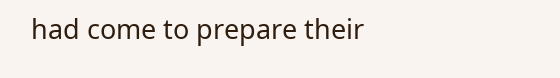had come to prepare their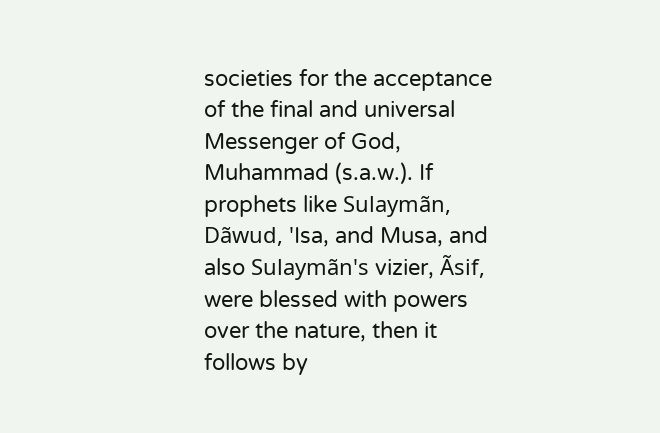societies for the acceptance of the final and universal Messenger of God, Muhammad (s.a.w.). If prophets like Sulaymãn, Dãwud, 'Isa, and Musa, and also Sulaymãn's vizier, Ãsif, were blessed with powers over the nature, then it follows by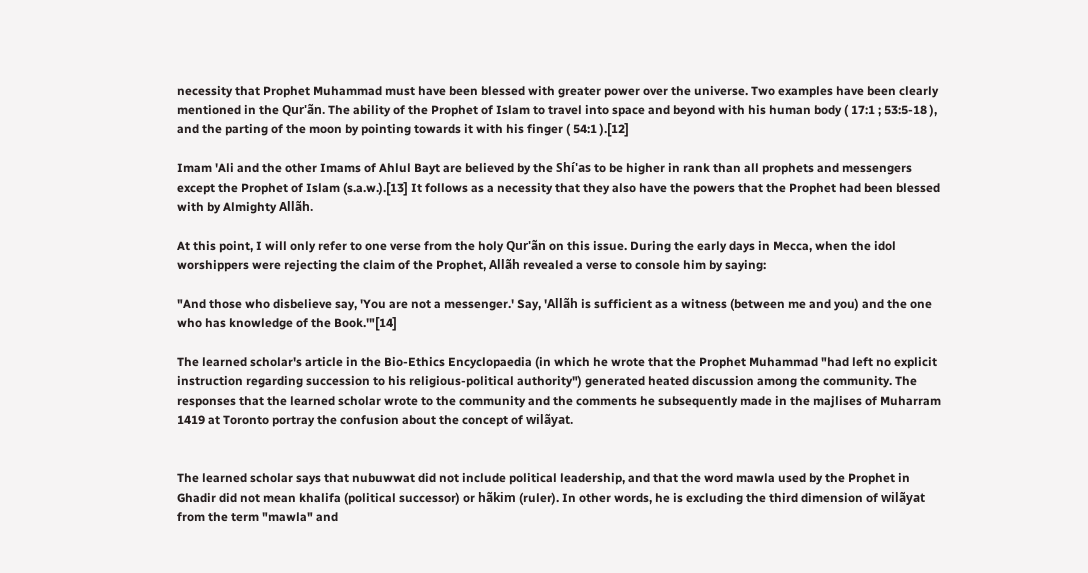necessity that Prophet Muhammad must have been blessed with greater power over the universe. Two examples have been clearly mentioned in the Qur'ãn. The ability of the Prophet of Islam to travel into space and beyond with his human body ( 17:1 ; 53:5-18 ), and the parting of the moon by pointing towards it with his finger ( 54:1 ).[12]

Imam 'Ali and the other Imams of Ahlul Bayt are believed by the Shí'as to be higher in rank than all prophets and messengers except the Prophet of Islam (s.a.w.).[13] It follows as a necessity that they also have the powers that the Prophet had been blessed with by Almighty Allãh.

At this point, I will only refer to one verse from the holy Qur'ãn on this issue. During the early days in Mecca, when the idol worshippers were rejecting the claim of the Prophet, Allãh revealed a verse to console him by saying:

"And those who disbelieve say, 'You are not a messenger.' Say, 'Allãh is sufficient as a witness (between me and you) and the one who has knowledge of the Book.'"[14]

The learned scholar's article in the Bio-Ethics Encyclopaedia (in which he wrote that the Prophet Muhammad "had left no explicit instruction regarding succession to his religious-political authority") generated heated discussion among the community. The responses that the learned scholar wrote to the community and the comments he subsequently made in the majlises of Muharram 1419 at Toronto portray the confusion about the concept of wilãyat.


The learned scholar says that nubuwwat did not include political leadership, and that the word mawla used by the Prophet in Ghadir did not mean khalifa (political successor) or hãkim (ruler). In other words, he is excluding the third dimension of wilãyat from the term "mawla" and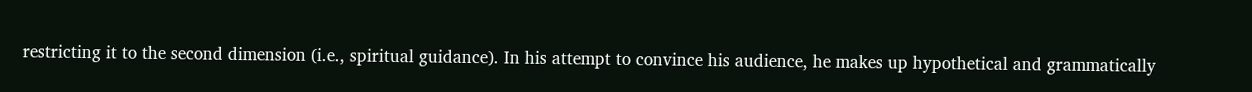restricting it to the second dimension (i.e., spiritual guidance). In his attempt to convince his audience, he makes up hypothetical and grammatically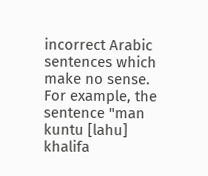incorrect Arabic sentences which make no sense. For example, the sentence "man kuntu [lahu] khalifa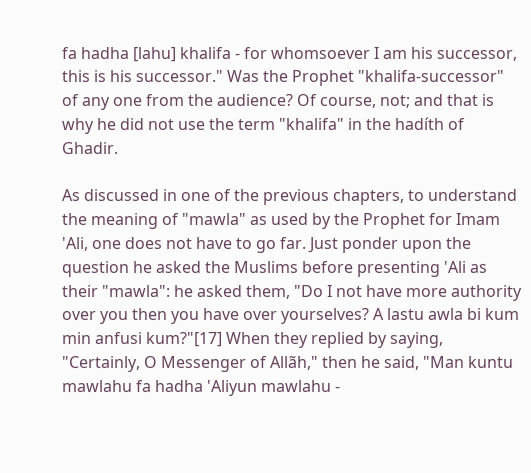fa hadha [lahu] khalifa - for whomsoever I am his successor, this is his successor." Was the Prophet "khalifa-successor" of any one from the audience? Of course, not; and that is why he did not use the term "khalifa" in the hadíth of Ghadir.

As discussed in one of the previous chapters, to understand the meaning of "mawla" as used by the Prophet for Imam 'Ali, one does not have to go far. Just ponder upon the question he asked the Muslims before presenting 'Ali as their "mawla": he asked them, "Do I not have more authority over you then you have over yourselves? A lastu awla bi kum min anfusi kum?"[17] When they replied by saying, "Certainly, O Messenger of Allãh," then he said, "Man kuntu mawlahu fa hadha 'Aliyun mawlahu -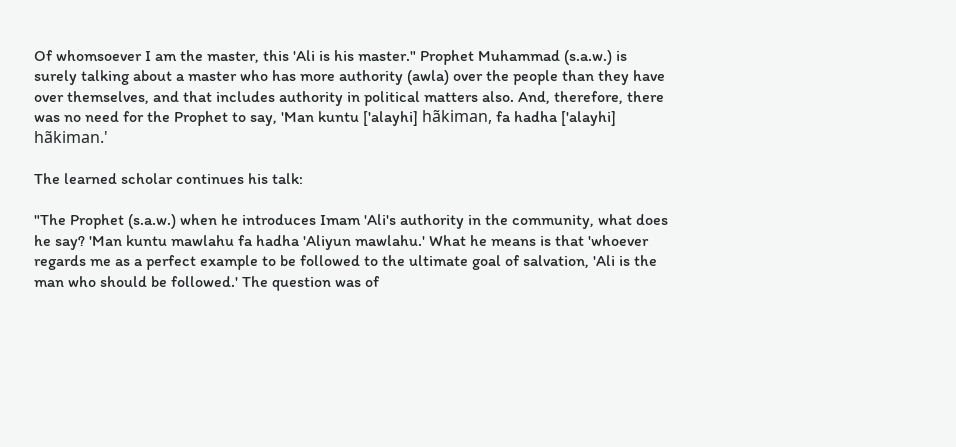Of whomsoever I am the master, this 'Ali is his master." Prophet Muhammad (s.a.w.) is surely talking about a master who has more authority (awla) over the people than they have over themselves, and that includes authority in political matters also. And, therefore, there was no need for the Prophet to say, 'Man kuntu ['alayhi] hãkiman, fa hadha ['alayhi] hãkiman.'

The learned scholar continues his talk:

"The Prophet (s.a.w.) when he introduces Imam 'Ali's authority in the community, what does he say? 'Man kuntu mawlahu fa hadha 'Aliyun mawlahu.' What he means is that 'whoever regards me as a perfect example to be followed to the ultimate goal of salvation, 'Ali is the man who should be followed.' The question was of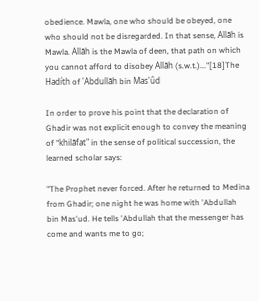obedience. Mawla, one who should be obeyed, one who should not be disregarded. In that sense, Allãh is Mawla. Allãh is the Mawla of deen, that path on which you cannot afford to disobey Allãh (s.w.t.)..."[18]The Hadíth of 'Abdullãh bin Mas'ûd

In order to prove his point that the declaration of Ghadir was not explicit enough to convey the meaning of "khilãfat" in the sense of political succession, the learned scholar says:

"The Prophet never forced. After he returned to Medina from Ghadir; one night he was home with 'Abdullah bin Mas'ud. He tells 'Abdullah that the messenger has come and wants me to go;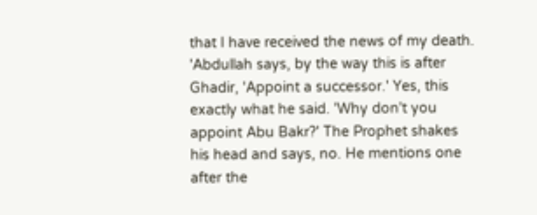that I have received the news of my death. 'Abdullah says, by the way this is after Ghadir, 'Appoint a successor.' Yes, this exactly what he said. 'Why don't you appoint Abu Bakr?' The Prophet shakes his head and says, no. He mentions one after the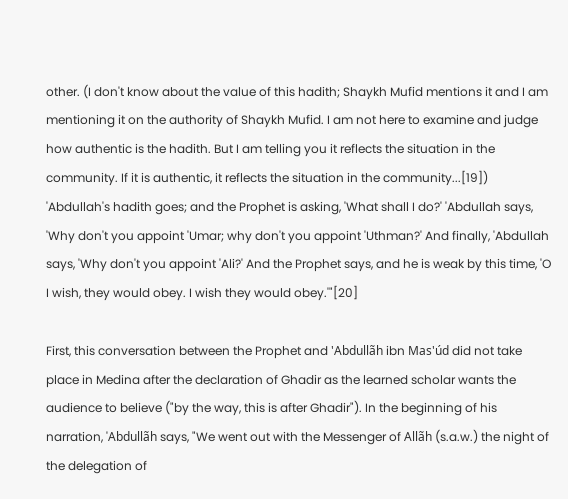other. (I don't know about the value of this hadith; Shaykh Mufid mentions it and I am mentioning it on the authority of Shaykh Mufid. I am not here to examine and judge how authentic is the hadith. But I am telling you it reflects the situation in the community. If it is authentic, it reflects the situation in the community...[19]) 'Abdullah's hadith goes; and the Prophet is asking, 'What shall I do?' 'Abdullah says, 'Why don't you appoint 'Umar; why don't you appoint 'Uthman?' And finally, 'Abdullah says, 'Why don't you appoint 'Ali?' And the Prophet says, and he is weak by this time, 'O I wish, they would obey. I wish they would obey.'"[20]

First, this conversation between the Prophet and 'Abdullãh ibn Mas'úd did not take place in Medina after the declaration of Ghadir as the learned scholar wants the audience to believe ("by the way, this is after Ghadir"). In the beginning of his narration, 'Abdullãh says, "We went out with the Messenger of Allãh (s.a.w.) the night of the delegation of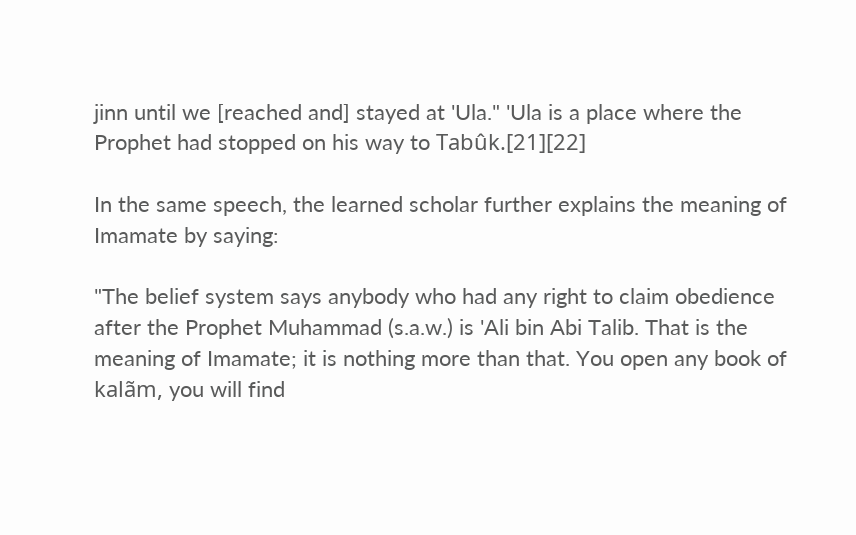jinn until we [reached and] stayed at 'Ula." 'Ula is a place where the Prophet had stopped on his way to Tabûk.[21][22]

In the same speech, the learned scholar further explains the meaning of Imamate by saying:

"The belief system says anybody who had any right to claim obedience after the Prophet Muhammad (s.a.w.) is 'Ali bin Abi Talib. That is the meaning of Imamate; it is nothing more than that. You open any book of kalãm, you will find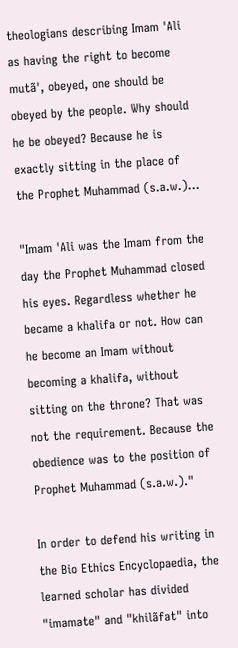theologians describing Imam 'Ali as having the right to become mutã', obeyed, one should be obeyed by the people. Why should he be obeyed? Because he is exactly sitting in the place of the Prophet Muhammad (s.a.w.)...

"Imam 'Ali was the Imam from the day the Prophet Muhammad closed his eyes. Regardless whether he became a khalifa or not. How can he become an Imam without becoming a khalifa, without sitting on the throne? That was not the requirement. Because the obedience was to the position of Prophet Muhammad (s.a.w.)."

In order to defend his writing in the Bio Ethics Encyclopaedia, the learned scholar has divided "imamate" and "khilãfat" into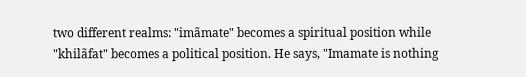two different realms: "imãmate" becomes a spiritual position while "khilãfat" becomes a political position. He says, "Imamate is nothing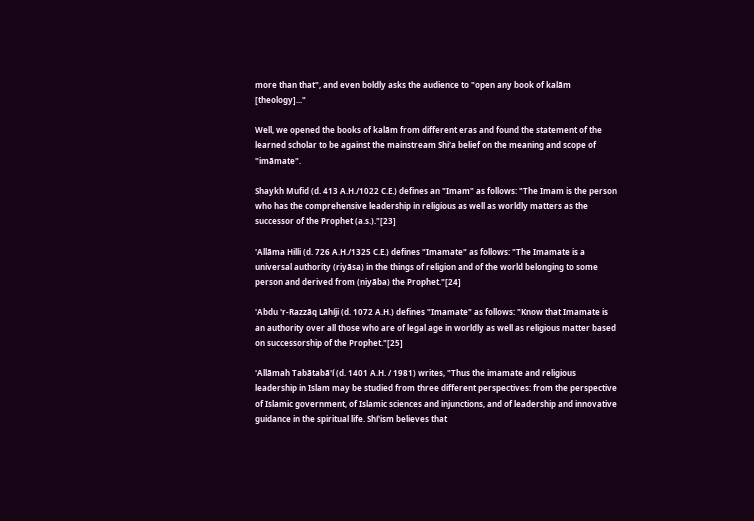more than that", and even boldly asks the audience to "open any book of kalãm [theology]..."

Well, we opened the books of kalãm from different eras and found the statement of the learned scholar to be against the mainstream Shi'a belief on the meaning and scope of "imãmate".

Shaykh Mufid (d. 413 A.H./1022 C.E.) defines an "Imam" as follows: "The Imam is the person who has the comprehensive leadership in religious as well as worldly matters as the successor of the Prophet (a.s.)."[23]

'Allãma Hilli (d. 726 A.H./1325 C.E.) defines "Imamate" as follows: "The Imamate is a universal authority (riyãsa) in the things of religion and of the world belonging to some person and derived from (niyãba) the Prophet."[24]

'Abdu 'r-Razzãq Lãhíji (d. 1072 A.H.) defines "Imamate" as follows: "Know that Imamate is an authority over all those who are of legal age in worldly as well as religious matter based on successorship of the Prophet."[25]

'Allãmah Tabãtabã'í (d. 1401 A.H. / 1981) writes, "Thus the imamate and religious leadership in Islam may be studied from three different perspectives: from the perspective of Islamic government, of Islamic sciences and injunctions, and of leadership and innovative guidance in the spiritual life. Shí'ism believes that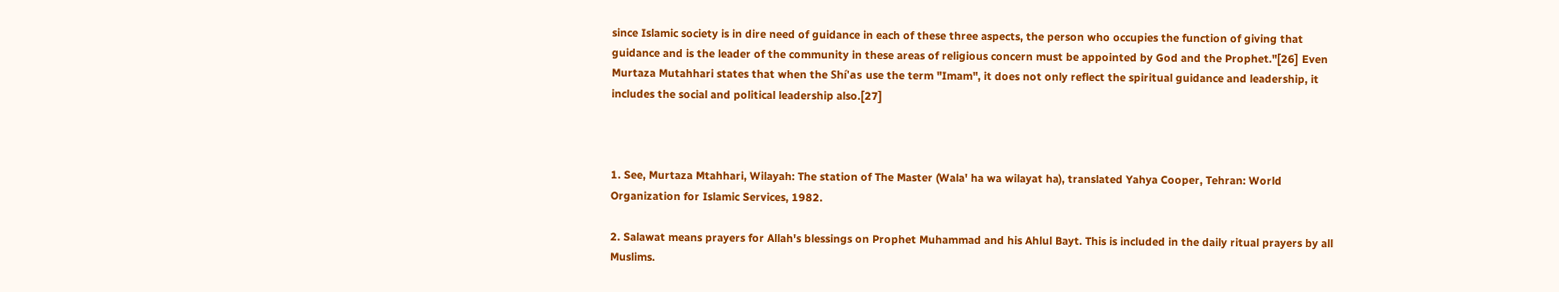since Islamic society is in dire need of guidance in each of these three aspects, the person who occupies the function of giving that guidance and is the leader of the community in these areas of religious concern must be appointed by God and the Prophet."[26] Even Murtaza Mutahhari states that when the Shí'as use the term "Imam", it does not only reflect the spiritual guidance and leadership, it includes the social and political leadership also.[27]



1. See, Murtaza Mtahhari, Wilayah: The station of The Master (Wala' ha wa wilayat ha), translated Yahya Cooper, Tehran: World Organization for Islamic Services, 1982.

2. Salawat means prayers for Allah's blessings on Prophet Muhammad and his Ahlul Bayt. This is included in the daily ritual prayers by all Muslims.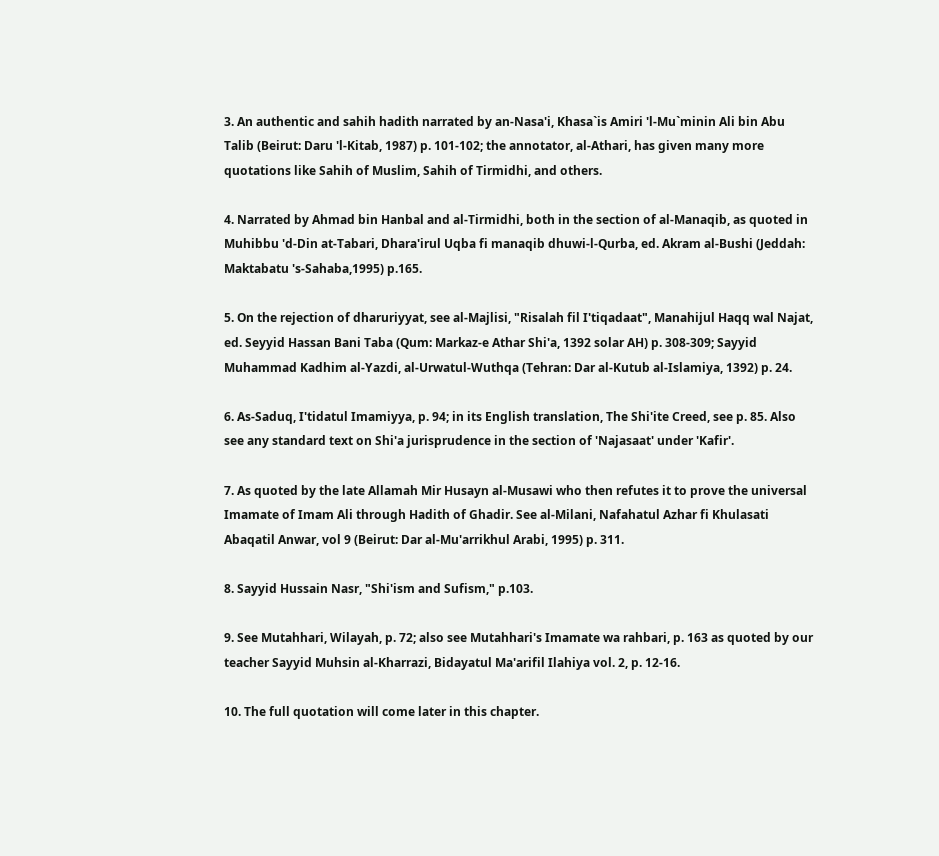3. An authentic and sahih hadith narrated by an-Nasa'i, Khasa`is Amiri 'l-Mu`minin Ali bin Abu Talib (Beirut: Daru 'l-Kitab, 1987) p. 101-102; the annotator, al-Athari, has given many more quotations like Sahih of Muslim, Sahih of Tirmidhi, and others.

4. Narrated by Ahmad bin Hanbal and al-Tirmidhi, both in the section of al-Manaqib, as quoted in Muhibbu 'd-Din at-Tabari, Dhara'irul Uqba fi manaqib dhuwi-l-Qurba, ed. Akram al-Bushi (Jeddah: Maktabatu 's-Sahaba,1995) p.165.

5. On the rejection of dharuriyyat, see al-Majlisi, "Risalah fil I'tiqadaat", Manahijul Haqq wal Najat, ed. Seyyid Hassan Bani Taba (Qum: Markaz-e Athar Shi'a, 1392 solar AH) p. 308-309; Sayyid Muhammad Kadhim al-Yazdi, al-Urwatul-Wuthqa (Tehran: Dar al-Kutub al-Islamiya, 1392) p. 24.

6. As-Saduq, I'tidatul Imamiyya, p. 94; in its English translation, The Shi'ite Creed, see p. 85. Also see any standard text on Shi'a jurisprudence in the section of 'Najasaat' under 'Kafir'.

7. As quoted by the late Allamah Mir Husayn al-Musawi who then refutes it to prove the universal Imamate of Imam Ali through Hadith of Ghadir. See al-Milani, Nafahatul Azhar fi Khulasati Abaqatil Anwar, vol 9 (Beirut: Dar al-Mu'arrikhul Arabi, 1995) p. 311.

8. Sayyid Hussain Nasr, "Shi'ism and Sufism," p.103.

9. See Mutahhari, Wilayah, p. 72; also see Mutahhari's Imamate wa rahbari, p. 163 as quoted by our teacher Sayyid Muhsin al-Kharrazi, Bidayatul Ma'arifil Ilahiya vol. 2, p. 12-16.

10. The full quotation will come later in this chapter.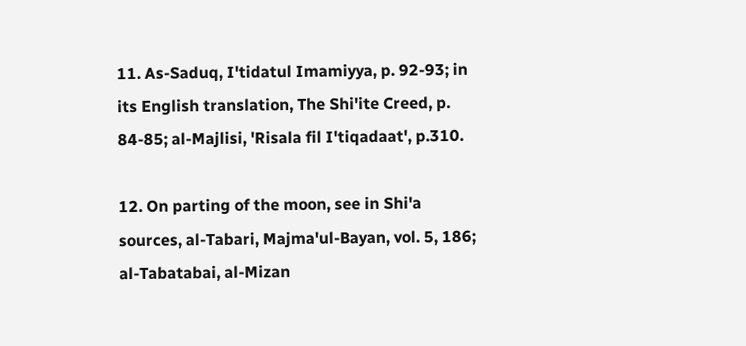11. As-Saduq, I'tidatul Imamiyya, p. 92-93; in its English translation, The Shi'ite Creed, p. 84-85; al-Majlisi, 'Risala fil I'tiqadaat', p.310.

12. On parting of the moon, see in Shi'a sources, al-Tabari, Majma'ul-Bayan, vol. 5, 186; al-Tabatabai, al-Mizan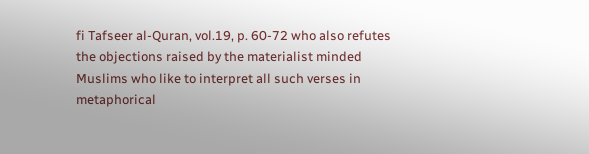fi Tafseer al-Quran, vol.19, p. 60-72 who also refutes the objections raised by the materialist minded Muslims who like to interpret all such verses in metaphorical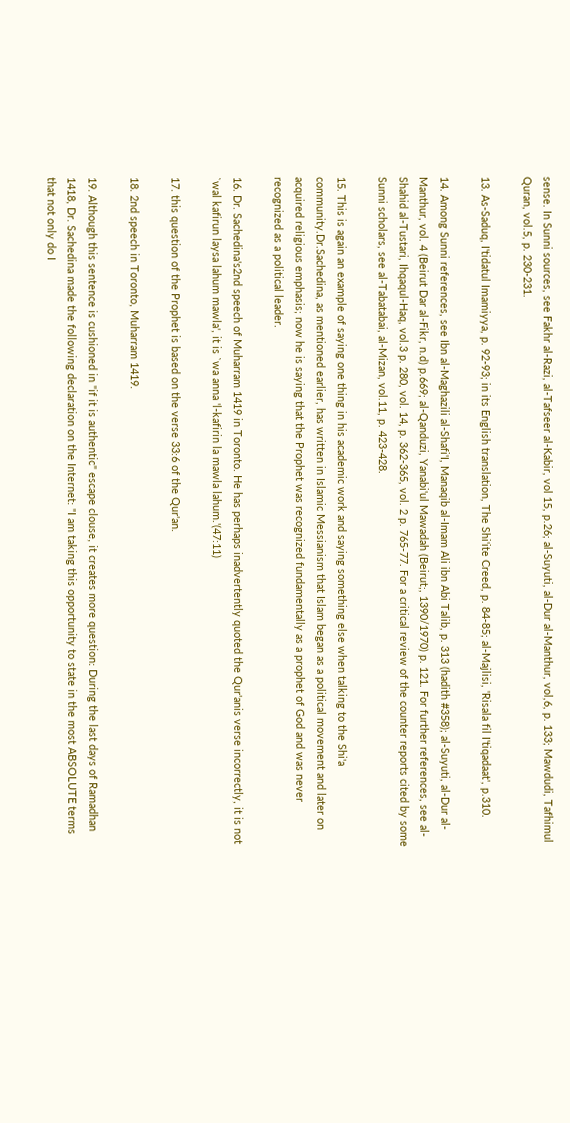sense. In Sunni sources, see Fakhr al-Razi, al-Tafseer al-Kabir, vol 15, p.26; al-Suyuti, al-Dur al-Manthur, vol,6, p. 133; Mawdudi, Tafhimul Quran, vol.5, p. 230-231.

13. As-Saduq, I'tidatul Imamiyya, p. 92-93; in its English translation, The Shi'ite Creed, p. 84-85; al-Majlisi, 'Risala fil I'tiqadaat', p.310.

14. Among Sunni references, see Ibn al-Maghazili al-Shafi'I, Manaqib al-Imam Ali ibn Abi Talib, p. 313 (hadith #358); al-Suyuti, al-Dur al-Manthur, vol. 4 (Beirut Dar al-Fikr, n.d) p.669; al-Qanduzi, Yanabi'ul Mawadah (Beirut;, 1390/1970) p. 121. For further references, see al-Shahid al-Tustari, Ihqaqul-Haq, vol.3 p. 280, vol. 14, p. 362-365, vol. 2 p. 765-77. For a critical review of the counter reports cited by some Sunni scholars, see al-Tabatabai, al-Mizan, vol.11, p. 423-428.

15. This is again an example of saying one thing in his academic work and saying something else when talking to the Shi'a community.Dr.Sachedina, as mentioned earlier, has written in Islamic Messianism that Islam began as a political movement and later on acquired religious emphasis; now he is saying that the Prophet was recognized fundamentally as a prophet of God and was never recognized as a political leader.

16. Dr. Sachedina's2nd speech of Muharram 1419 in Toronto. He has perhaps inadvertently quoted the Qur'anis verse incorrectly, it is not `wal kafirun laysa lahum mawla', it is `wa anna 'l-kafirin la mawla lahum.'(47:11)

17. this question of the Prophet is based on the verse 33:6 of the Qur'an.

18. 2nd speech in Toronto, Muharram 1419.

19. Although this sentence is cushioned in "if it is authentic" escape clouse, it creates more question: During the last days of Ramadhan 1418, Dr. Sachedina made the following declaration on the Internet: "I am taking this opportunity to state in the most ABSOLUTE terms that not only do I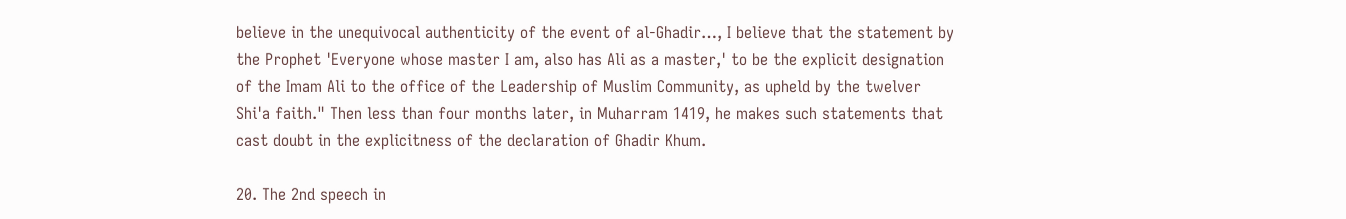believe in the unequivocal authenticity of the event of al-Ghadir…, I believe that the statement by the Prophet 'Everyone whose master I am, also has Ali as a master,' to be the explicit designation of the Imam Ali to the office of the Leadership of Muslim Community, as upheld by the twelver Shi'a faith." Then less than four months later, in Muharram 1419, he makes such statements that cast doubt in the explicitness of the declaration of Ghadir Khum.

20. The 2nd speech in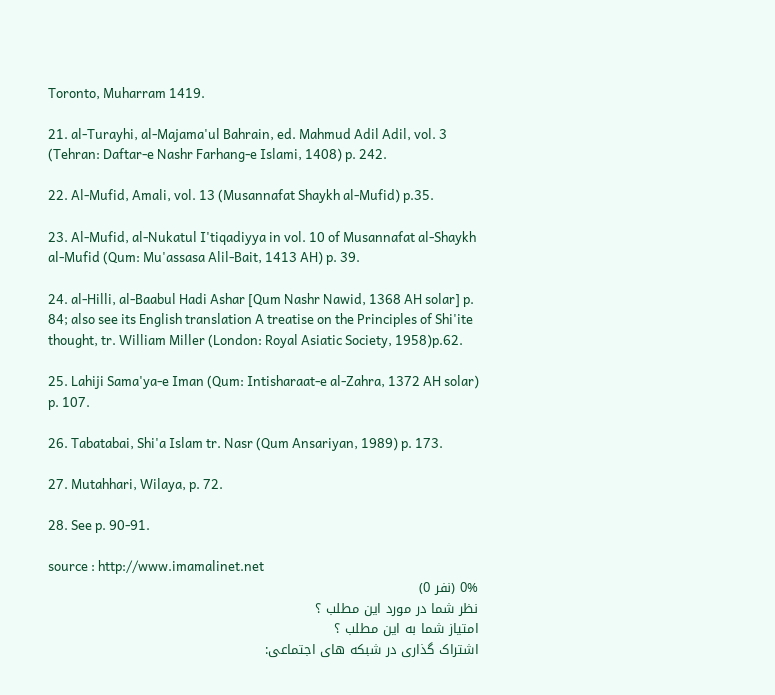Toronto, Muharram 1419.

21. al-Turayhi, al-Majama'ul Bahrain, ed. Mahmud Adil Adil, vol. 3 (Tehran: Daftar-e Nashr Farhang-e Islami, 1408) p. 242.

22. Al-Mufid, Amali, vol. 13 (Musannafat Shaykh al-Mufid) p.35.

23. Al-Mufid, al-Nukatul I'tiqadiyya in vol. 10 of Musannafat al-Shaykh al-Mufid (Qum: Mu'assasa Alil-Bait, 1413 AH) p. 39.

24. al-Hilli, al-Baabul Hadi Ashar [Qum Nashr Nawid, 1368 AH solar] p. 84; also see its English translation A treatise on the Principles of Shi'ite thought, tr. William Miller (London: Royal Asiatic Society, 1958)p.62.

25. Lahiji Sama'ya-e Iman (Qum: Intisharaat-e al-Zahra, 1372 AH solar) p. 107.

26. Tabatabai, Shi'a Islam tr. Nasr (Qum Ansariyan, 1989) p. 173.

27. Mutahhari, Wilaya, p. 72.

28. See p. 90-91.

source : http://www.imamalinet.net
0% (نفر 0)
نظر شما در مورد این مطلب ؟
امتیاز شما به این مطلب ؟
اشتراک گذاری در شبکه های اجتماعی: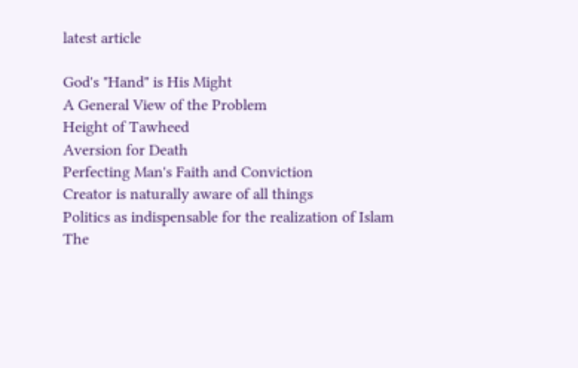latest article

God's "Hand" is His Might
A General View of the Problem
Height of Tawheed
Aversion for Death
Perfecting Man's Faith and Conviction
Creator is naturally aware of all things
Politics as indispensable for the realization of Islam
The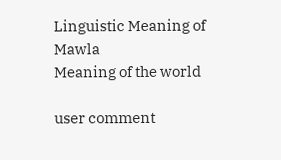Linguistic Meaning of Mawla
Meaning of the world

user comment